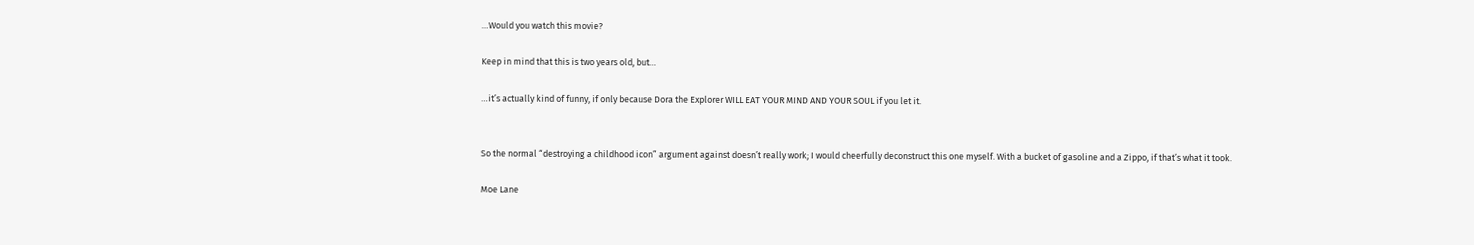…Would you watch this movie?

Keep in mind that this is two years old, but…

…it’s actually kind of funny, if only because Dora the Explorer WILL EAT YOUR MIND AND YOUR SOUL if you let it.


So the normal “destroying a childhood icon” argument against doesn’t really work; I would cheerfully deconstruct this one myself. With a bucket of gasoline and a Zippo, if that’s what it took.

Moe Lane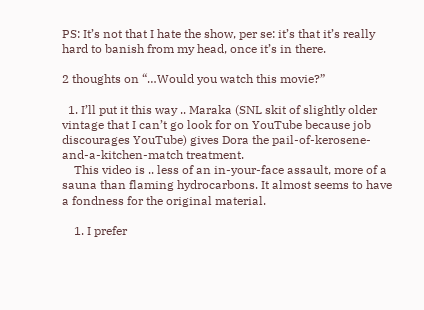PS: It’s not that I hate the show, per se: it’s that it’s really hard to banish from my head, once it’s in there.

2 thoughts on “…Would you watch this movie?”

  1. I’ll put it this way .. Maraka (SNL skit of slightly older vintage that I can’t go look for on YouTube because job discourages YouTube) gives Dora the pail-of-kerosene-and-a-kitchen-match treatment.
    This video is .. less of an in-your-face assault, more of a sauna than flaming hydrocarbons. It almost seems to have a fondness for the original material.

    1. I prefer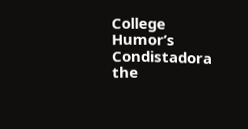College Humor’s Condistadora the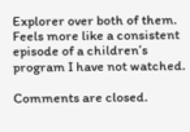Explorer over both of them. Feels more like a consistent episode of a children’s program I have not watched.

Comments are closed.